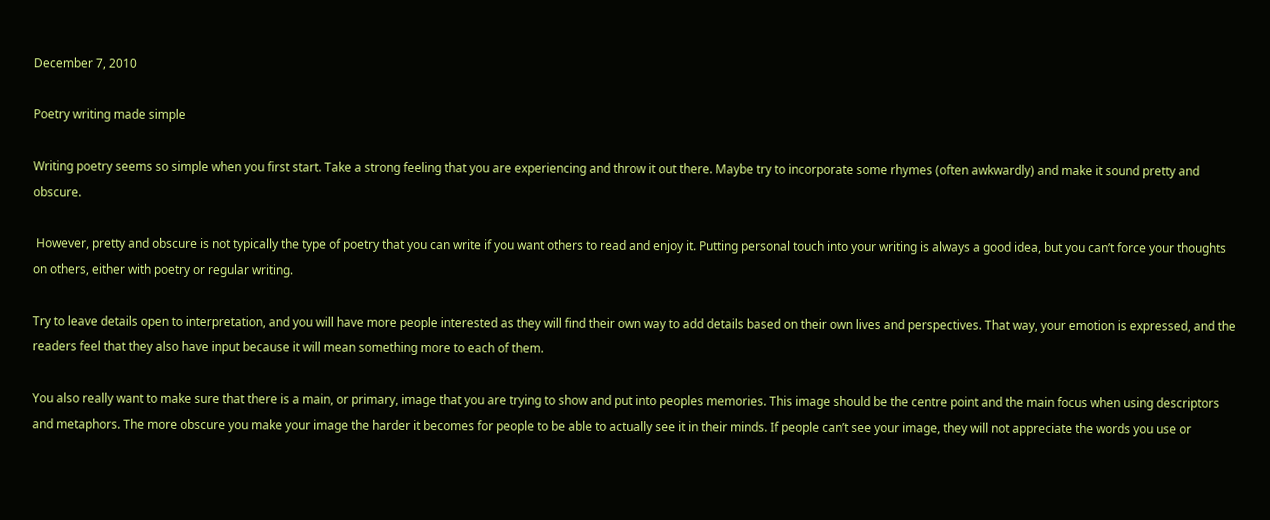December 7, 2010

Poetry writing made simple

Writing poetry seems so simple when you first start. Take a strong feeling that you are experiencing and throw it out there. Maybe try to incorporate some rhymes (often awkwardly) and make it sound pretty and obscure.

 However, pretty and obscure is not typically the type of poetry that you can write if you want others to read and enjoy it. Putting personal touch into your writing is always a good idea, but you can’t force your thoughts on others, either with poetry or regular writing.

Try to leave details open to interpretation, and you will have more people interested as they will find their own way to add details based on their own lives and perspectives. That way, your emotion is expressed, and the readers feel that they also have input because it will mean something more to each of them.

You also really want to make sure that there is a main, or primary, image that you are trying to show and put into peoples memories. This image should be the centre point and the main focus when using descriptors and metaphors. The more obscure you make your image the harder it becomes for people to be able to actually see it in their minds. If people can’t see your image, they will not appreciate the words you use or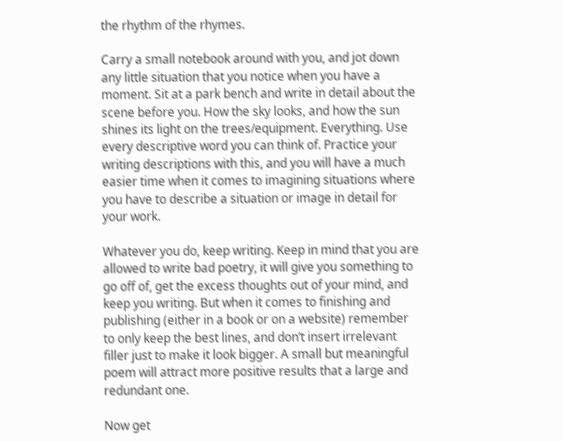the rhythm of the rhymes.

Carry a small notebook around with you, and jot down any little situation that you notice when you have a moment. Sit at a park bench and write in detail about the scene before you. How the sky looks, and how the sun shines its light on the trees/equipment. Everything. Use every descriptive word you can think of. Practice your writing descriptions with this, and you will have a much easier time when it comes to imagining situations where you have to describe a situation or image in detail for your work.

Whatever you do, keep writing. Keep in mind that you are allowed to write bad poetry, it will give you something to go off of, get the excess thoughts out of your mind, and keep you writing. But when it comes to finishing and publishing (either in a book or on a website) remember to only keep the best lines, and don’t insert irrelevant filler just to make it look bigger. A small but meaningful poem will attract more positive results that a large and redundant one.

Now get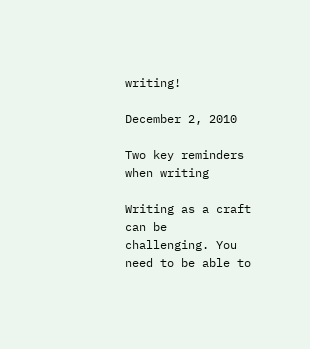writing!

December 2, 2010

Two key reminders when writing

Writing as a craft can be challenging. You need to be able to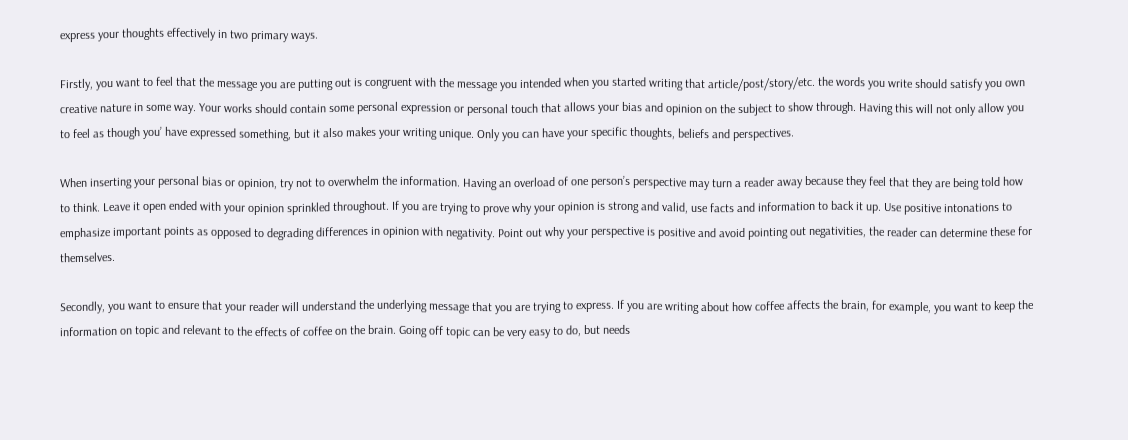express your thoughts effectively in two primary ways.

Firstly, you want to feel that the message you are putting out is congruent with the message you intended when you started writing that article/post/story/etc. the words you write should satisfy you own creative nature in some way. Your works should contain some personal expression or personal touch that allows your bias and opinion on the subject to show through. Having this will not only allow you to feel as though you’ have expressed something, but it also makes your writing unique. Only you can have your specific thoughts, beliefs and perspectives.

When inserting your personal bias or opinion, try not to overwhelm the information. Having an overload of one person’s perspective may turn a reader away because they feel that they are being told how to think. Leave it open ended with your opinion sprinkled throughout. If you are trying to prove why your opinion is strong and valid, use facts and information to back it up. Use positive intonations to emphasize important points as opposed to degrading differences in opinion with negativity. Point out why your perspective is positive and avoid pointing out negativities, the reader can determine these for themselves.

Secondly, you want to ensure that your reader will understand the underlying message that you are trying to express. If you are writing about how coffee affects the brain, for example, you want to keep the information on topic and relevant to the effects of coffee on the brain. Going off topic can be very easy to do, but needs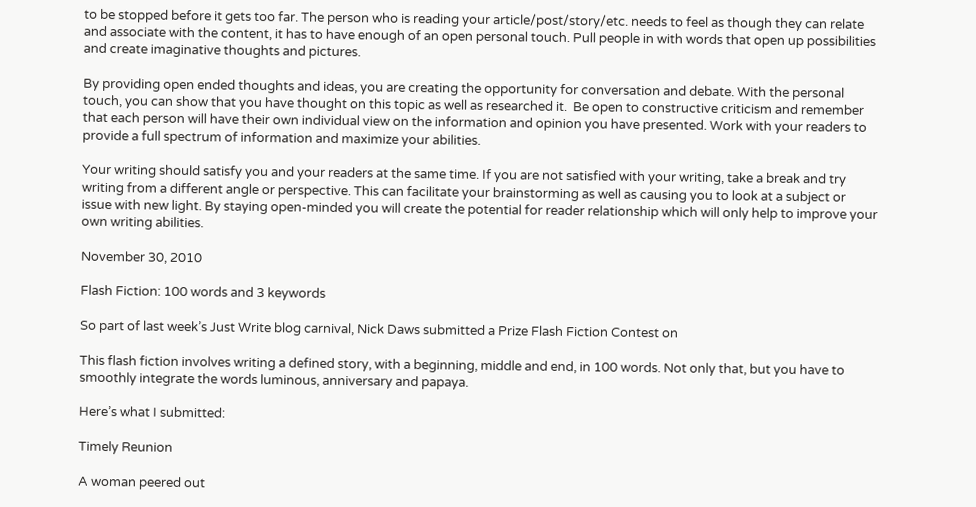to be stopped before it gets too far. The person who is reading your article/post/story/etc. needs to feel as though they can relate and associate with the content, it has to have enough of an open personal touch. Pull people in with words that open up possibilities and create imaginative thoughts and pictures.

By providing open ended thoughts and ideas, you are creating the opportunity for conversation and debate. With the personal touch, you can show that you have thought on this topic as well as researched it.  Be open to constructive criticism and remember that each person will have their own individual view on the information and opinion you have presented. Work with your readers to provide a full spectrum of information and maximize your abilities.

Your writing should satisfy you and your readers at the same time. If you are not satisfied with your writing, take a break and try writing from a different angle or perspective. This can facilitate your brainstorming as well as causing you to look at a subject or issue with new light. By staying open-minded you will create the potential for reader relationship which will only help to improve your own writing abilities.

November 30, 2010

Flash Fiction: 100 words and 3 keywords

So part of last week’s Just Write blog carnival, Nick Daws submitted a Prize Flash Fiction Contest on

This flash fiction involves writing a defined story, with a beginning, middle and end, in 100 words. Not only that, but you have to smoothly integrate the words luminous, anniversary and papaya.

Here’s what I submitted:

Timely Reunion

A woman peered out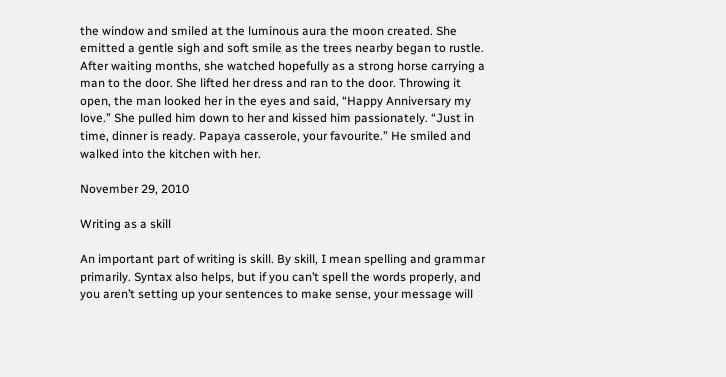the window and smiled at the luminous aura the moon created. She emitted a gentle sigh and soft smile as the trees nearby began to rustle. After waiting months, she watched hopefully as a strong horse carrying a man to the door. She lifted her dress and ran to the door. Throwing it open, the man looked her in the eyes and said, “Happy Anniversary my love.” She pulled him down to her and kissed him passionately. “Just in time, dinner is ready. Papaya casserole, your favourite.” He smiled and walked into the kitchen with her.

November 29, 2010

Writing as a skill

An important part of writing is skill. By skill, I mean spelling and grammar primarily. Syntax also helps, but if you can’t spell the words properly, and you aren’t setting up your sentences to make sense, your message will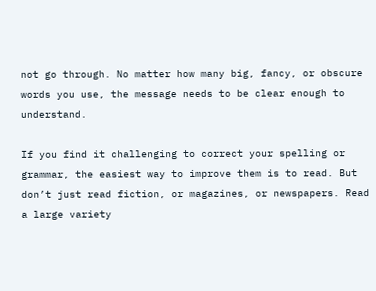not go through. No matter how many big, fancy, or obscure words you use, the message needs to be clear enough to understand.

If you find it challenging to correct your spelling or grammar, the easiest way to improve them is to read. But don’t just read fiction, or magazines, or newspapers. Read a large variety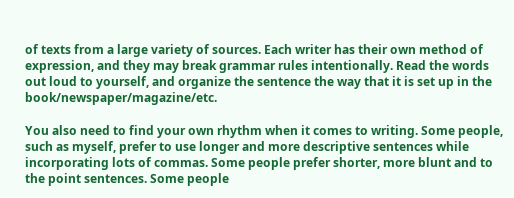of texts from a large variety of sources. Each writer has their own method of expression, and they may break grammar rules intentionally. Read the words out loud to yourself, and organize the sentence the way that it is set up in the book/newspaper/magazine/etc.

You also need to find your own rhythm when it comes to writing. Some people, such as myself, prefer to use longer and more descriptive sentences while incorporating lots of commas. Some people prefer shorter, more blunt and to the point sentences. Some people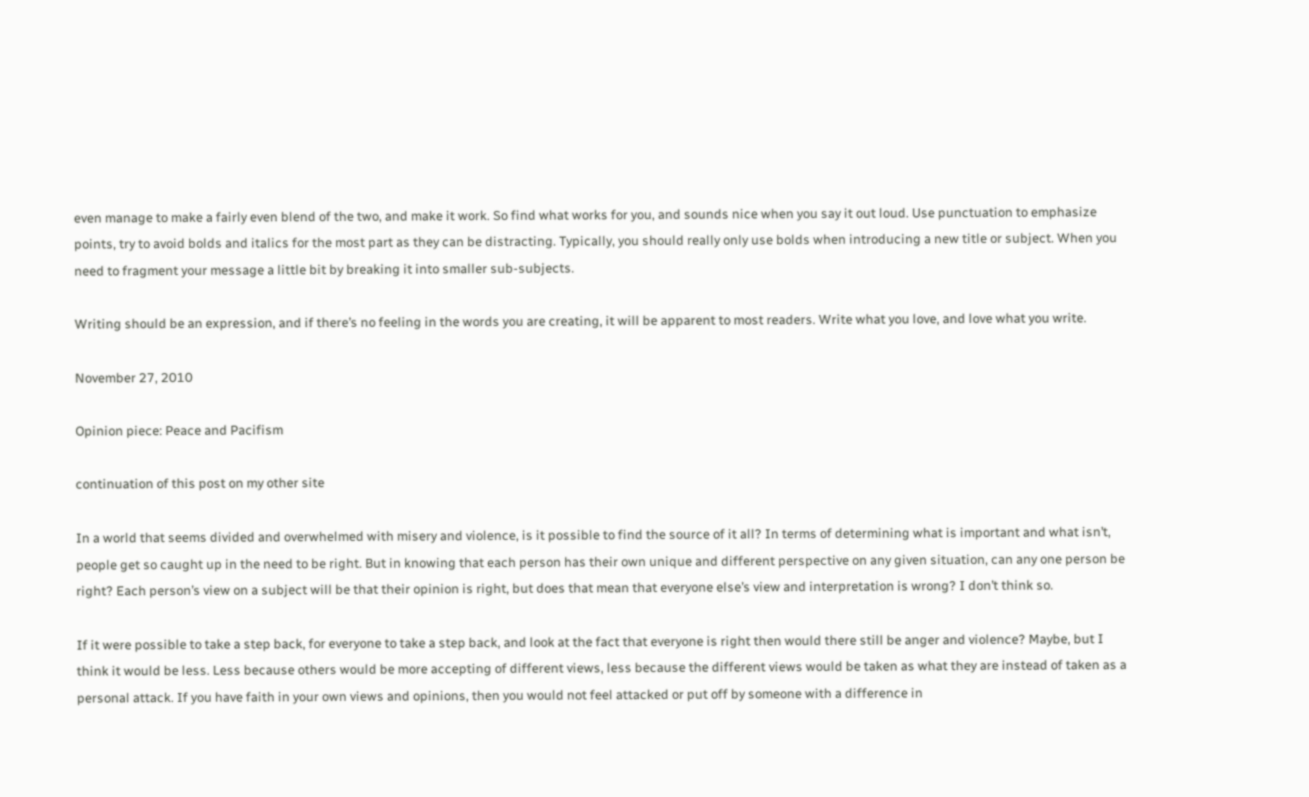even manage to make a fairly even blend of the two, and make it work. So find what works for you, and sounds nice when you say it out loud. Use punctuation to emphasize points, try to avoid bolds and italics for the most part as they can be distracting. Typically, you should really only use bolds when introducing a new title or subject. When you need to fragment your message a little bit by breaking it into smaller sub-subjects.

Writing should be an expression, and if there’s no feeling in the words you are creating, it will be apparent to most readers. Write what you love, and love what you write.

November 27, 2010

Opinion piece: Peace and Pacifism

continuation of this post on my other site

In a world that seems divided and overwhelmed with misery and violence, is it possible to find the source of it all? In terms of determining what is important and what isn’t, people get so caught up in the need to be right. But in knowing that each person has their own unique and different perspective on any given situation, can any one person be right? Each person’s view on a subject will be that their opinion is right, but does that mean that everyone else’s view and interpretation is wrong? I don’t think so.

If it were possible to take a step back, for everyone to take a step back, and look at the fact that everyone is right then would there still be anger and violence? Maybe, but I think it would be less. Less because others would be more accepting of different views, less because the different views would be taken as what they are instead of taken as a personal attack. If you have faith in your own views and opinions, then you would not feel attacked or put off by someone with a difference in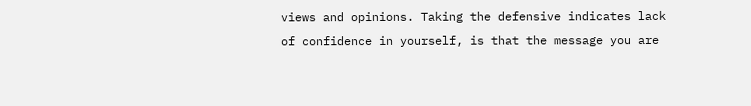views and opinions. Taking the defensive indicates lack of confidence in yourself, is that the message you are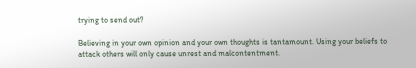trying to send out?

Believing in your own opinion and your own thoughts is tantamount. Using your beliefs to attack others will only cause unrest and malcontentment.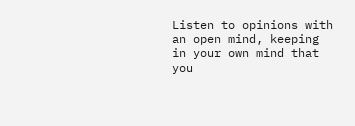Listen to opinions with an open mind, keeping in your own mind that you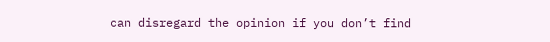can disregard the opinion if you don’t find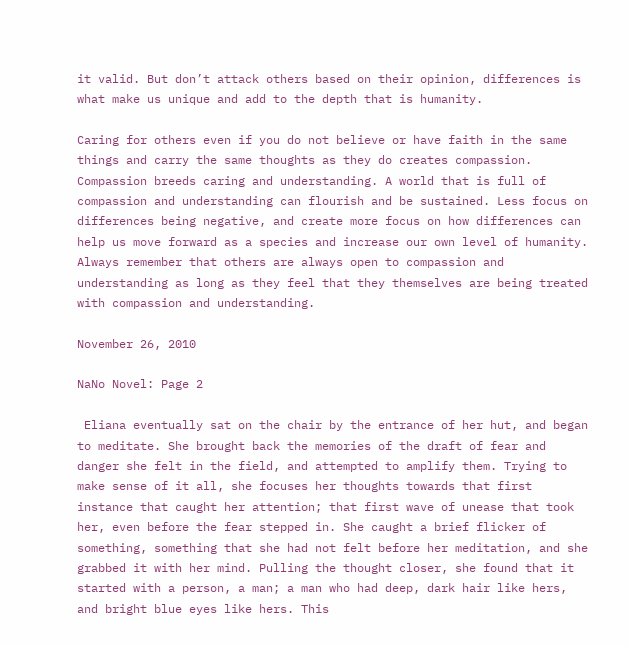it valid. But don’t attack others based on their opinion, differences is what make us unique and add to the depth that is humanity.

Caring for others even if you do not believe or have faith in the same things and carry the same thoughts as they do creates compassion. Compassion breeds caring and understanding. A world that is full of compassion and understanding can flourish and be sustained. Less focus on differences being negative, and create more focus on how differences can help us move forward as a species and increase our own level of humanity. Always remember that others are always open to compassion and understanding as long as they feel that they themselves are being treated with compassion and understanding.

November 26, 2010

NaNo Novel: Page 2

 Eliana eventually sat on the chair by the entrance of her hut, and began to meditate. She brought back the memories of the draft of fear and danger she felt in the field, and attempted to amplify them. Trying to make sense of it all, she focuses her thoughts towards that first instance that caught her attention; that first wave of unease that took her, even before the fear stepped in. She caught a brief flicker of something, something that she had not felt before her meditation, and she grabbed it with her mind. Pulling the thought closer, she found that it started with a person, a man; a man who had deep, dark hair like hers, and bright blue eyes like hers. This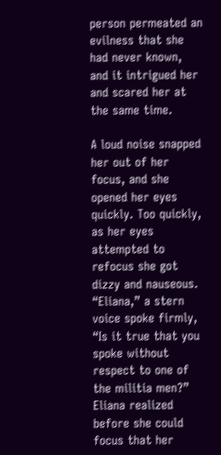person permeated an evilness that she had never known, and it intrigued her and scared her at the same time.

A loud noise snapped her out of her focus, and she opened her eyes quickly. Too quickly, as her eyes attempted to refocus she got dizzy and nauseous. “Eliana,” a stern voice spoke firmly, “Is it true that you spoke without respect to one of the militia men?” Eliana realized before she could focus that her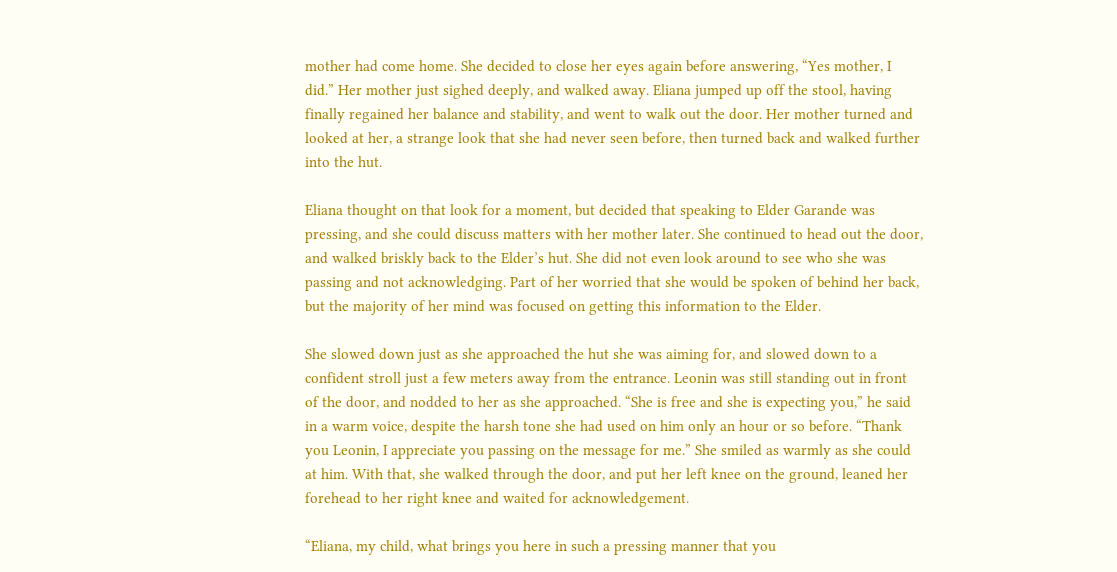mother had come home. She decided to close her eyes again before answering, “Yes mother, I did.” Her mother just sighed deeply, and walked away. Eliana jumped up off the stool, having finally regained her balance and stability, and went to walk out the door. Her mother turned and looked at her, a strange look that she had never seen before, then turned back and walked further into the hut.

Eliana thought on that look for a moment, but decided that speaking to Elder Garande was pressing, and she could discuss matters with her mother later. She continued to head out the door, and walked briskly back to the Elder’s hut. She did not even look around to see who she was passing and not acknowledging. Part of her worried that she would be spoken of behind her back, but the majority of her mind was focused on getting this information to the Elder.

She slowed down just as she approached the hut she was aiming for, and slowed down to a confident stroll just a few meters away from the entrance. Leonin was still standing out in front of the door, and nodded to her as she approached. “She is free and she is expecting you,” he said in a warm voice, despite the harsh tone she had used on him only an hour or so before. “Thank you Leonin, I appreciate you passing on the message for me.” She smiled as warmly as she could at him. With that, she walked through the door, and put her left knee on the ground, leaned her forehead to her right knee and waited for acknowledgement.

“Eliana, my child, what brings you here in such a pressing manner that you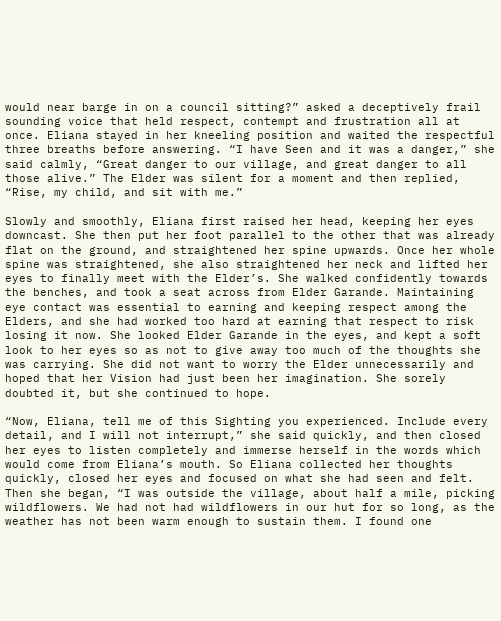would near barge in on a council sitting?” asked a deceptively frail sounding voice that held respect, contempt and frustration all at once. Eliana stayed in her kneeling position and waited the respectful three breaths before answering. “I have Seen and it was a danger,” she said calmly, “Great danger to our village, and great danger to all those alive.” The Elder was silent for a moment and then replied, “Rise, my child, and sit with me.”

Slowly and smoothly, Eliana first raised her head, keeping her eyes downcast. She then put her foot parallel to the other that was already flat on the ground, and straightened her spine upwards. Once her whole spine was straightened, she also straightened her neck and lifted her eyes to finally meet with the Elder’s. She walked confidently towards the benches, and took a seat across from Elder Garande. Maintaining eye contact was essential to earning and keeping respect among the Elders, and she had worked too hard at earning that respect to risk losing it now. She looked Elder Garande in the eyes, and kept a soft look to her eyes so as not to give away too much of the thoughts she was carrying. She did not want to worry the Elder unnecessarily and hoped that her Vision had just been her imagination. She sorely doubted it, but she continued to hope.

“Now, Eliana, tell me of this Sighting you experienced. Include every detail, and I will not interrupt,” she said quickly, and then closed her eyes to listen completely and immerse herself in the words which would come from Eliana’s mouth. So Eliana collected her thoughts quickly, closed her eyes and focused on what she had seen and felt. Then she began, “I was outside the village, about half a mile, picking wildflowers. We had not had wildflowers in our hut for so long, as the weather has not been warm enough to sustain them. I found one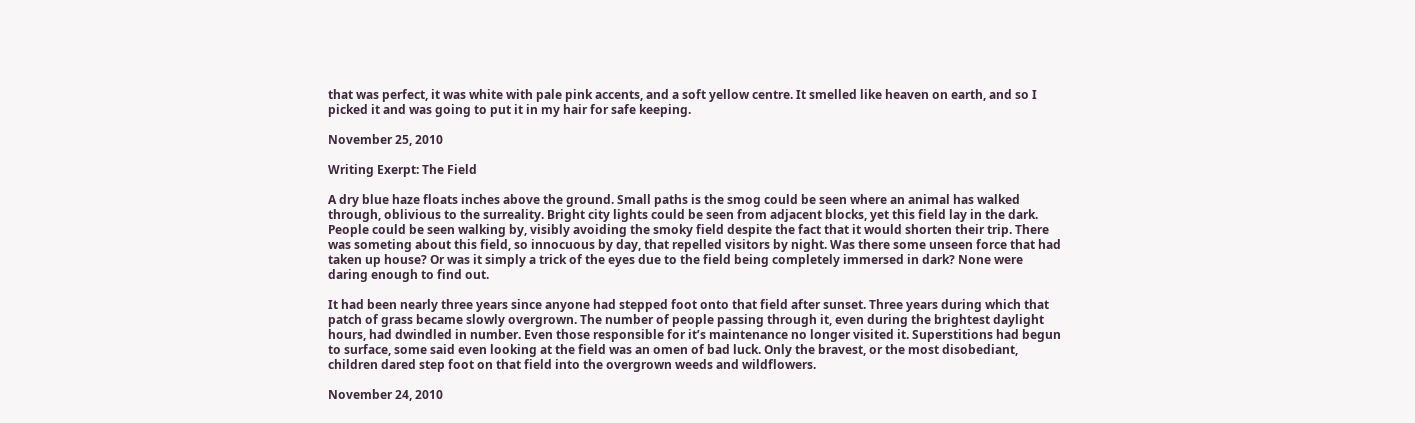that was perfect, it was white with pale pink accents, and a soft yellow centre. It smelled like heaven on earth, and so I picked it and was going to put it in my hair for safe keeping.

November 25, 2010

Writing Exerpt: The Field

A dry blue haze floats inches above the ground. Small paths is the smog could be seen where an animal has walked through, oblivious to the surreality. Bright city lights could be seen from adjacent blocks, yet this field lay in the dark. People could be seen walking by, visibly avoiding the smoky field despite the fact that it would shorten their trip. There was someting about this field, so innocuous by day, that repelled visitors by night. Was there some unseen force that had taken up house? Or was it simply a trick of the eyes due to the field being completely immersed in dark? None were daring enough to find out.

It had been nearly three years since anyone had stepped foot onto that field after sunset. Three years during which that patch of grass became slowly overgrown. The number of people passing through it, even during the brightest daylight hours, had dwindled in number. Even those responsible for it’s maintenance no longer visited it. Superstitions had begun to surface, some said even looking at the field was an omen of bad luck. Only the bravest, or the most disobediant, children dared step foot on that field into the overgrown weeds and wildflowers.

November 24, 2010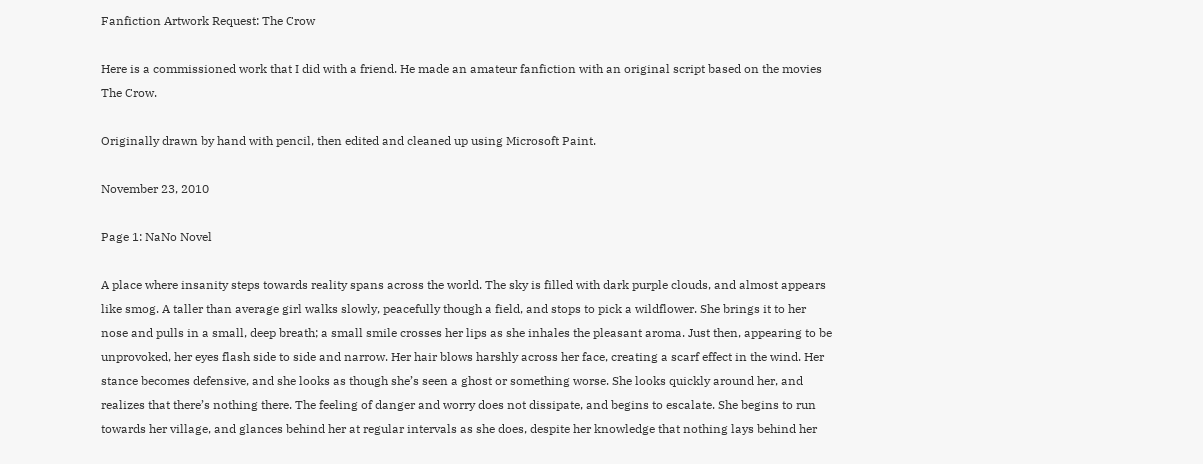Fanfiction Artwork Request: The Crow

Here is a commissioned work that I did with a friend. He made an amateur fanfiction with an original script based on the movies The Crow.

Originally drawn by hand with pencil, then edited and cleaned up using Microsoft Paint.

November 23, 2010

Page 1: NaNo Novel

A place where insanity steps towards reality spans across the world. The sky is filled with dark purple clouds, and almost appears like smog. A taller than average girl walks slowly, peacefully though a field, and stops to pick a wildflower. She brings it to her nose and pulls in a small, deep breath; a small smile crosses her lips as she inhales the pleasant aroma. Just then, appearing to be unprovoked, her eyes flash side to side and narrow. Her hair blows harshly across her face, creating a scarf effect in the wind. Her stance becomes defensive, and she looks as though she’s seen a ghost or something worse. She looks quickly around her, and realizes that there’s nothing there. The feeling of danger and worry does not dissipate, and begins to escalate. She begins to run towards her village, and glances behind her at regular intervals as she does, despite her knowledge that nothing lays behind her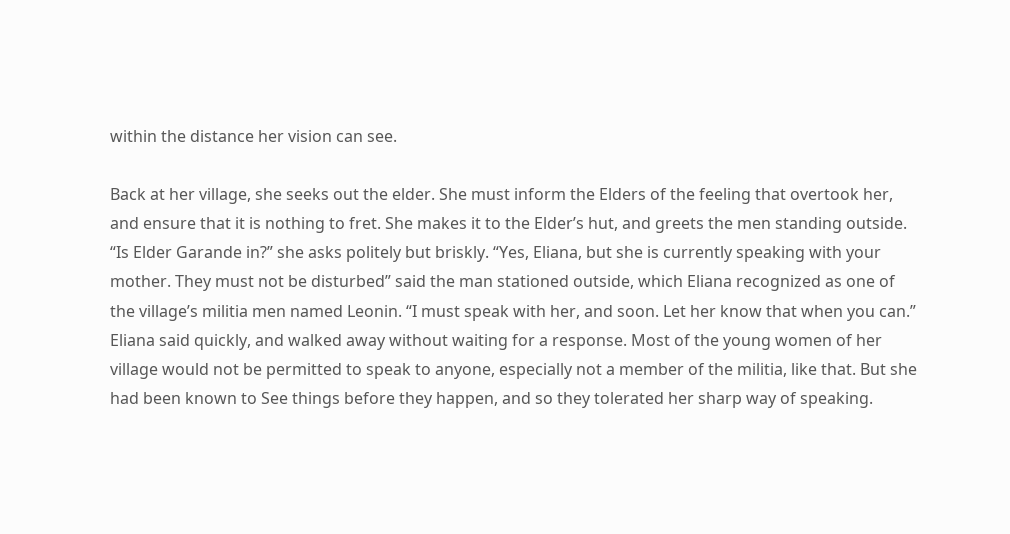within the distance her vision can see.

Back at her village, she seeks out the elder. She must inform the Elders of the feeling that overtook her, and ensure that it is nothing to fret. She makes it to the Elder’s hut, and greets the men standing outside. “Is Elder Garande in?” she asks politely but briskly. “Yes, Eliana, but she is currently speaking with your mother. They must not be disturbed” said the man stationed outside, which Eliana recognized as one of the village’s militia men named Leonin. “I must speak with her, and soon. Let her know that when you can.” Eliana said quickly, and walked away without waiting for a response. Most of the young women of her village would not be permitted to speak to anyone, especially not a member of the militia, like that. But she had been known to See things before they happen, and so they tolerated her sharp way of speaking.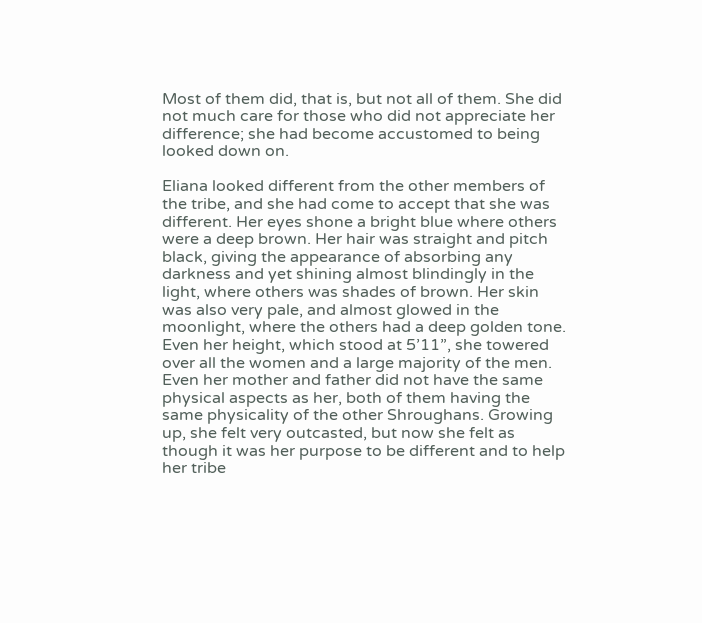Most of them did, that is, but not all of them. She did not much care for those who did not appreciate her difference; she had become accustomed to being looked down on.

Eliana looked different from the other members of the tribe, and she had come to accept that she was different. Her eyes shone a bright blue where others were a deep brown. Her hair was straight and pitch black, giving the appearance of absorbing any darkness and yet shining almost blindingly in the light, where others was shades of brown. Her skin was also very pale, and almost glowed in the moonlight, where the others had a deep golden tone. Even her height, which stood at 5’11”, she towered over all the women and a large majority of the men. Even her mother and father did not have the same physical aspects as her, both of them having the same physicality of the other Shroughans. Growing up, she felt very outcasted, but now she felt as though it was her purpose to be different and to help her tribe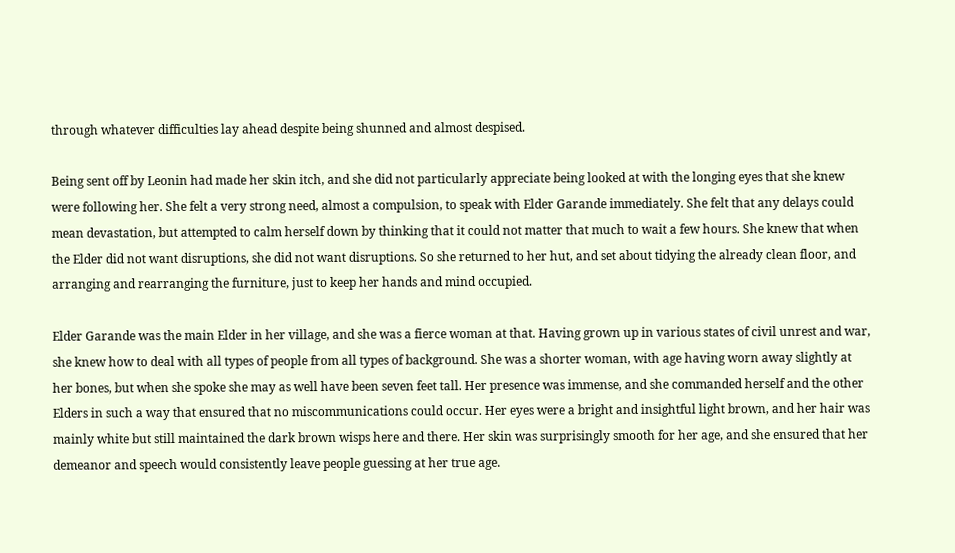through whatever difficulties lay ahead despite being shunned and almost despised.

Being sent off by Leonin had made her skin itch, and she did not particularly appreciate being looked at with the longing eyes that she knew were following her. She felt a very strong need, almost a compulsion, to speak with Elder Garande immediately. She felt that any delays could mean devastation, but attempted to calm herself down by thinking that it could not matter that much to wait a few hours. She knew that when the Elder did not want disruptions, she did not want disruptions. So she returned to her hut, and set about tidying the already clean floor, and arranging and rearranging the furniture, just to keep her hands and mind occupied.

Elder Garande was the main Elder in her village, and she was a fierce woman at that. Having grown up in various states of civil unrest and war, she knew how to deal with all types of people from all types of background. She was a shorter woman, with age having worn away slightly at her bones, but when she spoke she may as well have been seven feet tall. Her presence was immense, and she commanded herself and the other Elders in such a way that ensured that no miscommunications could occur. Her eyes were a bright and insightful light brown, and her hair was mainly white but still maintained the dark brown wisps here and there. Her skin was surprisingly smooth for her age, and she ensured that her demeanor and speech would consistently leave people guessing at her true age.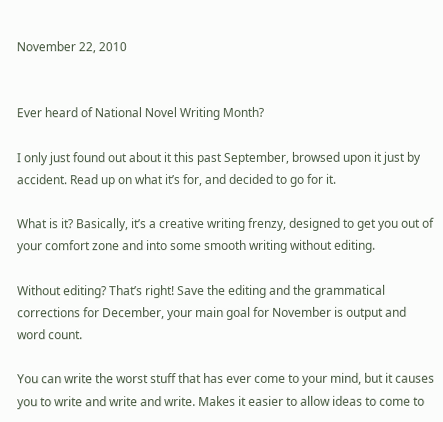November 22, 2010


Ever heard of National Novel Writing Month?

I only just found out about it this past September, browsed upon it just by accident. Read up on what it’s for, and decided to go for it.

What is it? Basically, it’s a creative writing frenzy, designed to get you out of your comfort zone and into some smooth writing without editing.

Without editing? That’s right! Save the editing and the grammatical corrections for December, your main goal for November is output and word count.

You can write the worst stuff that has ever come to your mind, but it causes you to write and write and write. Makes it easier to allow ideas to come to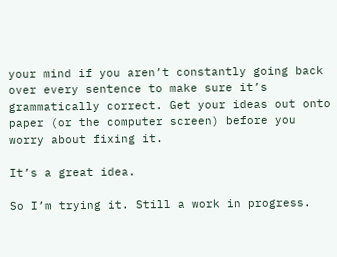your mind if you aren’t constantly going back over every sentence to make sure it’s grammatically correct. Get your ideas out onto paper (or the computer screen) before you worry about fixing it.

It’s a great idea.

So I’m trying it. Still a work in progress.